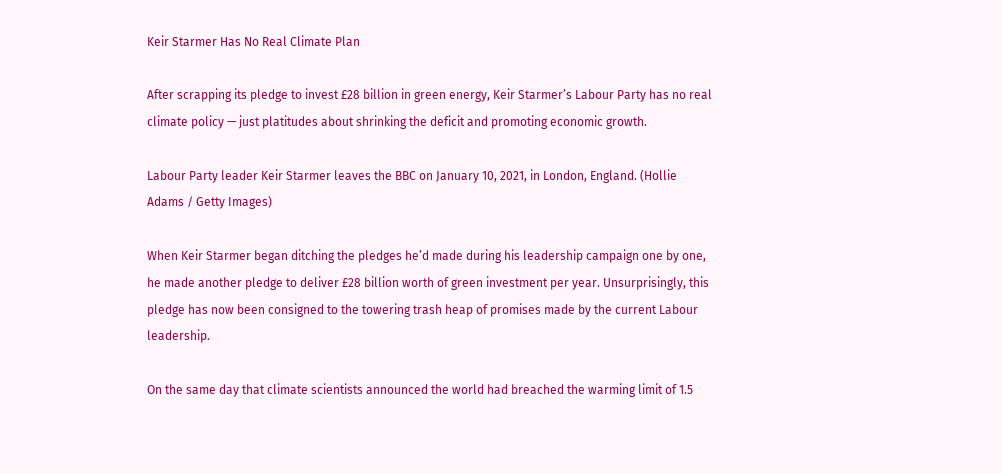Keir Starmer Has No Real Climate Plan

After scrapping its pledge to invest £28 billion in green energy, Keir Starmer’s Labour Party has no real climate policy — just platitudes about shrinking the deficit and promoting economic growth.

Labour Party leader Keir Starmer leaves the BBC on January 10, 2021, in London, England. (Hollie Adams / Getty Images)

When Keir Starmer began ditching the pledges he’d made during his leadership campaign one by one, he made another pledge to deliver £28 billion worth of green investment per year. Unsurprisingly, this pledge has now been consigned to the towering trash heap of promises made by the current Labour leadership.

On the same day that climate scientists announced the world had breached the warming limit of 1.5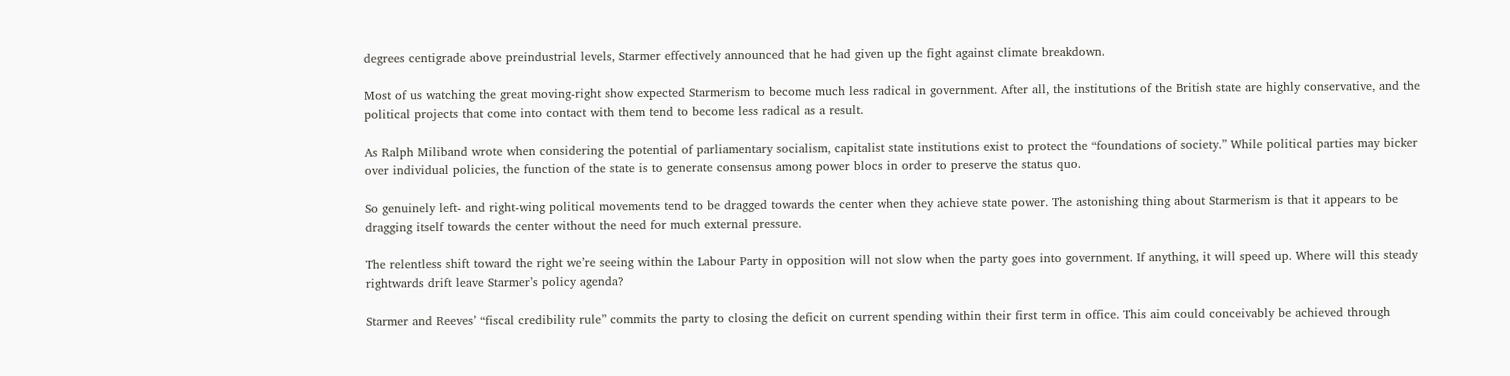degrees centigrade above preindustrial levels, Starmer effectively announced that he had given up the fight against climate breakdown.

Most of us watching the great moving-right show expected Starmerism to become much less radical in government. After all, the institutions of the British state are highly conservative, and the political projects that come into contact with them tend to become less radical as a result.

As Ralph Miliband wrote when considering the potential of parliamentary socialism, capitalist state institutions exist to protect the “foundations of society.” While political parties may bicker over individual policies, the function of the state is to generate consensus among power blocs in order to preserve the status quo.

So genuinely left- and right-wing political movements tend to be dragged towards the center when they achieve state power. The astonishing thing about Starmerism is that it appears to be dragging itself towards the center without the need for much external pressure.

The relentless shift toward the right we’re seeing within the Labour Party in opposition will not slow when the party goes into government. If anything, it will speed up. Where will this steady rightwards drift leave Starmer’s policy agenda?

Starmer and Reeves’ “fiscal credibility rule” commits the party to closing the deficit on current spending within their first term in office. This aim could conceivably be achieved through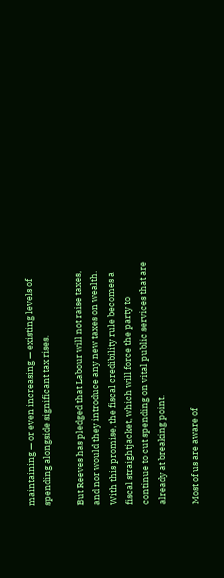maintaining — or even increasing — existing levels of spending alongside significant tax rises.

But Reeves has pledged that Labour will not raise taxes, and nor would they introduce any new taxes on wealth. With this promise, the fiscal credibility rule becomes a fiscal straightjacket, which will force the party to continue to cut spending on vital public services that are already at breaking point.

Most of us are aware of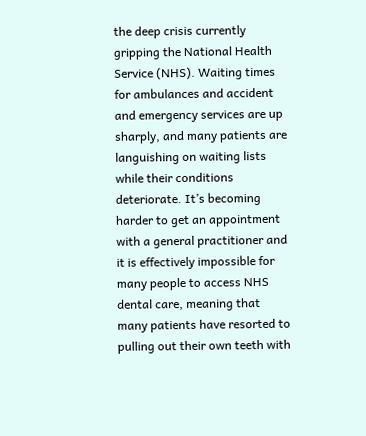the deep crisis currently gripping the National Health Service (NHS). Waiting times for ambulances and accident and emergency services are up sharply, and many patients are languishing on waiting lists while their conditions deteriorate. It’s becoming harder to get an appointment with a general practitioner and it is effectively impossible for many people to access NHS dental care, meaning that many patients have resorted to pulling out their own teeth with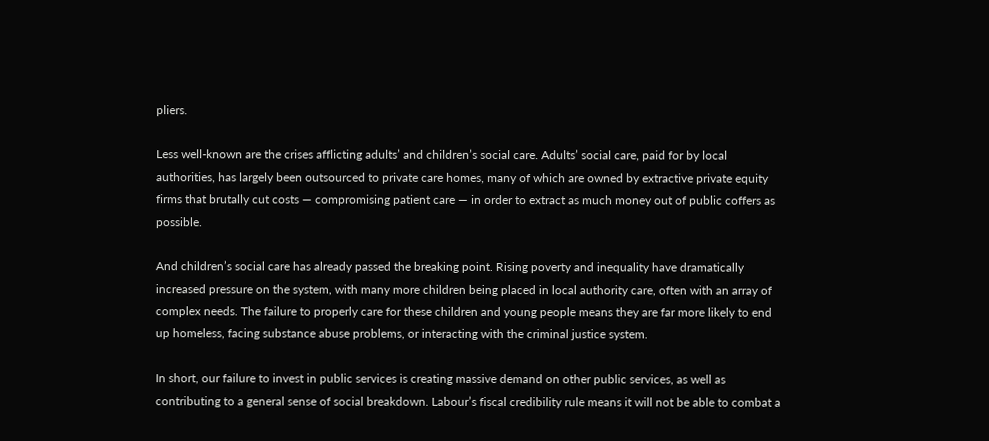pliers.

Less well-known are the crises afflicting adults’ and children’s social care. Adults’ social care, paid for by local authorities, has largely been outsourced to private care homes, many of which are owned by extractive private equity firms that brutally cut costs — compromising patient care — in order to extract as much money out of public coffers as possible.

And children’s social care has already passed the breaking point. Rising poverty and inequality have dramatically increased pressure on the system, with many more children being placed in local authority care, often with an array of complex needs. The failure to properly care for these children and young people means they are far more likely to end up homeless, facing substance abuse problems, or interacting with the criminal justice system.

In short, our failure to invest in public services is creating massive demand on other public services, as well as contributing to a general sense of social breakdown. Labour’s fiscal credibility rule means it will not be able to combat a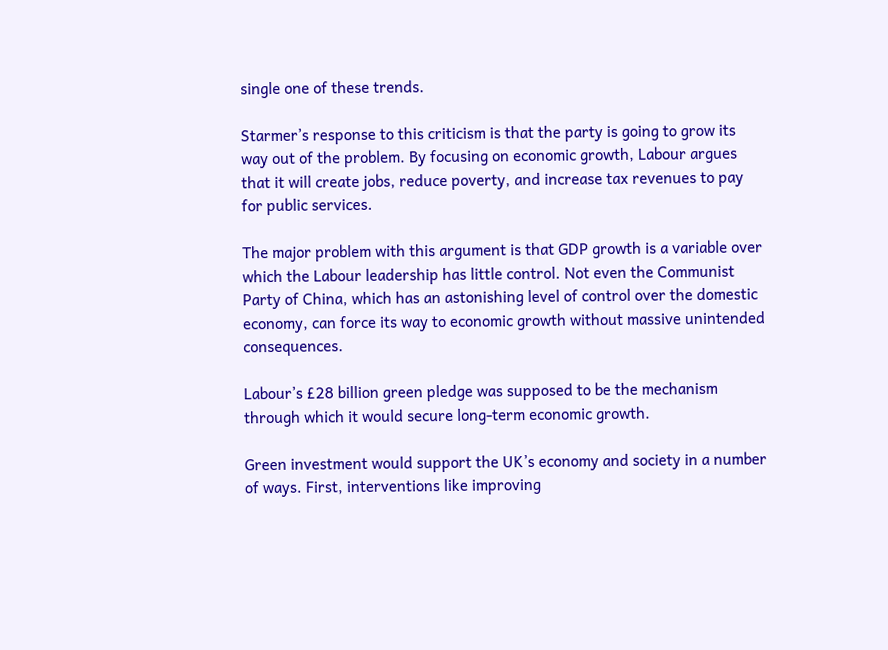single one of these trends.

Starmer’s response to this criticism is that the party is going to grow its way out of the problem. By focusing on economic growth, Labour argues that it will create jobs, reduce poverty, and increase tax revenues to pay for public services.

The major problem with this argument is that GDP growth is a variable over which the Labour leadership has little control. Not even the Communist Party of China, which has an astonishing level of control over the domestic economy, can force its way to economic growth without massive unintended consequences.

Labour’s £28 billion green pledge was supposed to be the mechanism through which it would secure long-term economic growth.

Green investment would support the UK’s economy and society in a number of ways. First, interventions like improving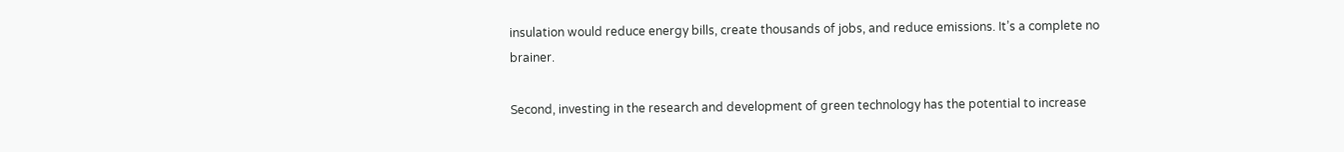insulation would reduce energy bills, create thousands of jobs, and reduce emissions. It’s a complete no brainer.

Second, investing in the research and development of green technology has the potential to increase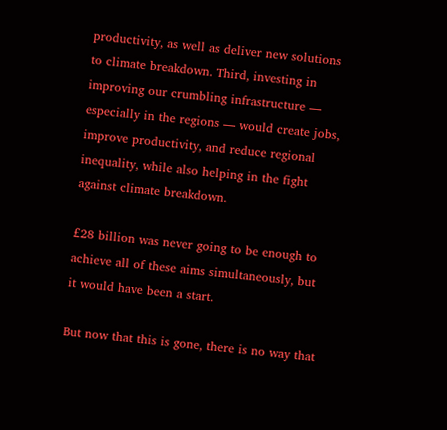productivity, as well as deliver new solutions to climate breakdown. Third, investing in improving our crumbling infrastructure — especially in the regions — would create jobs, improve productivity, and reduce regional inequality, while also helping in the fight against climate breakdown.

£28 billion was never going to be enough to achieve all of these aims simultaneously, but it would have been a start.

But now that this is gone, there is no way that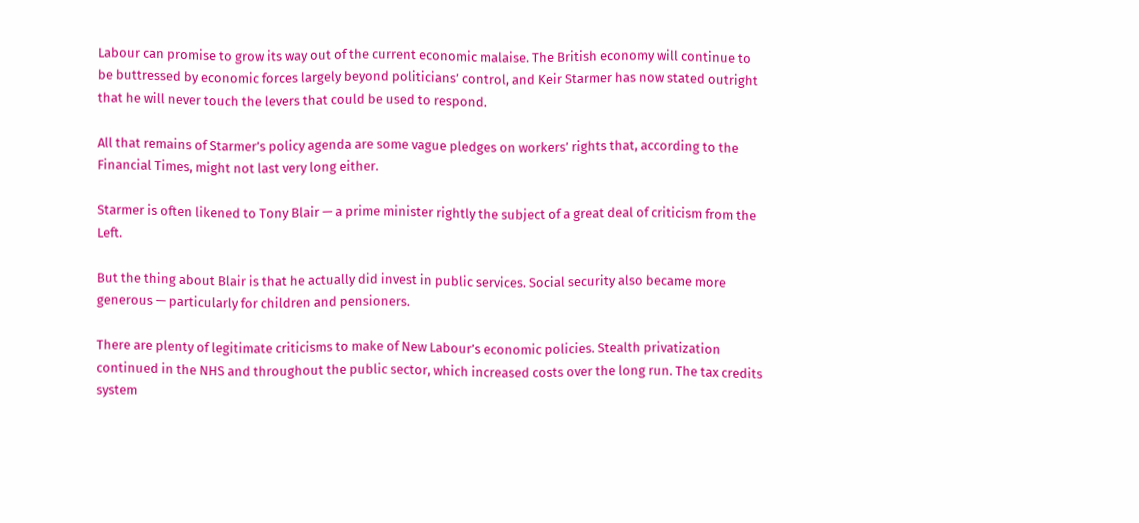Labour can promise to grow its way out of the current economic malaise. The British economy will continue to be buttressed by economic forces largely beyond politicians’ control, and Keir Starmer has now stated outright that he will never touch the levers that could be used to respond.

All that remains of Starmer’s policy agenda are some vague pledges on workers’ rights that, according to the Financial Times, might not last very long either.

Starmer is often likened to Tony Blair — a prime minister rightly the subject of a great deal of criticism from the Left.

But the thing about Blair is that he actually did invest in public services. Social security also became more generous — particularly for children and pensioners.

There are plenty of legitimate criticisms to make of New Labour’s economic policies. Stealth privatization continued in the NHS and throughout the public sector, which increased costs over the long run. The tax credits system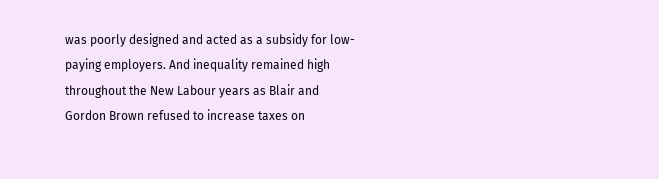was poorly designed and acted as a subsidy for low-paying employers. And inequality remained high throughout the New Labour years as Blair and Gordon Brown refused to increase taxes on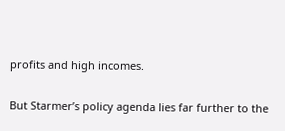profits and high incomes.

But Starmer’s policy agenda lies far further to the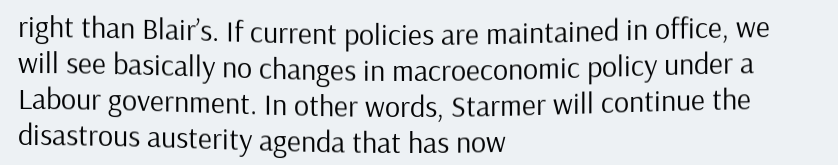right than Blair’s. If current policies are maintained in office, we will see basically no changes in macroeconomic policy under a Labour government. In other words, Starmer will continue the disastrous austerity agenda that has now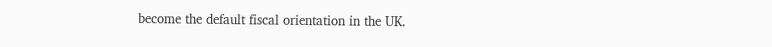become the default fiscal orientation in the UK.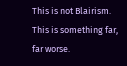This is not Blairism. This is something far, far worse.